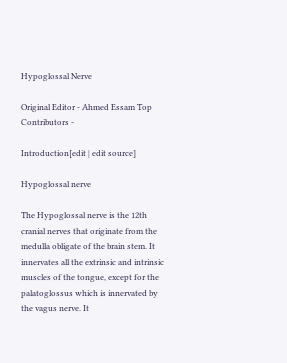Hypoglossal Nerve

Original Editor - Ahmed Essam Top Contributors -

Introduction[edit | edit source]

Hypoglossal nerve

The Hypoglossal nerve is the 12th cranial nerves that originate from the medulla obligate of the brain stem. It innervates all the extrinsic and intrinsic muscles of the tongue, except for the palatoglossus which is innervated by the vagus nerve. It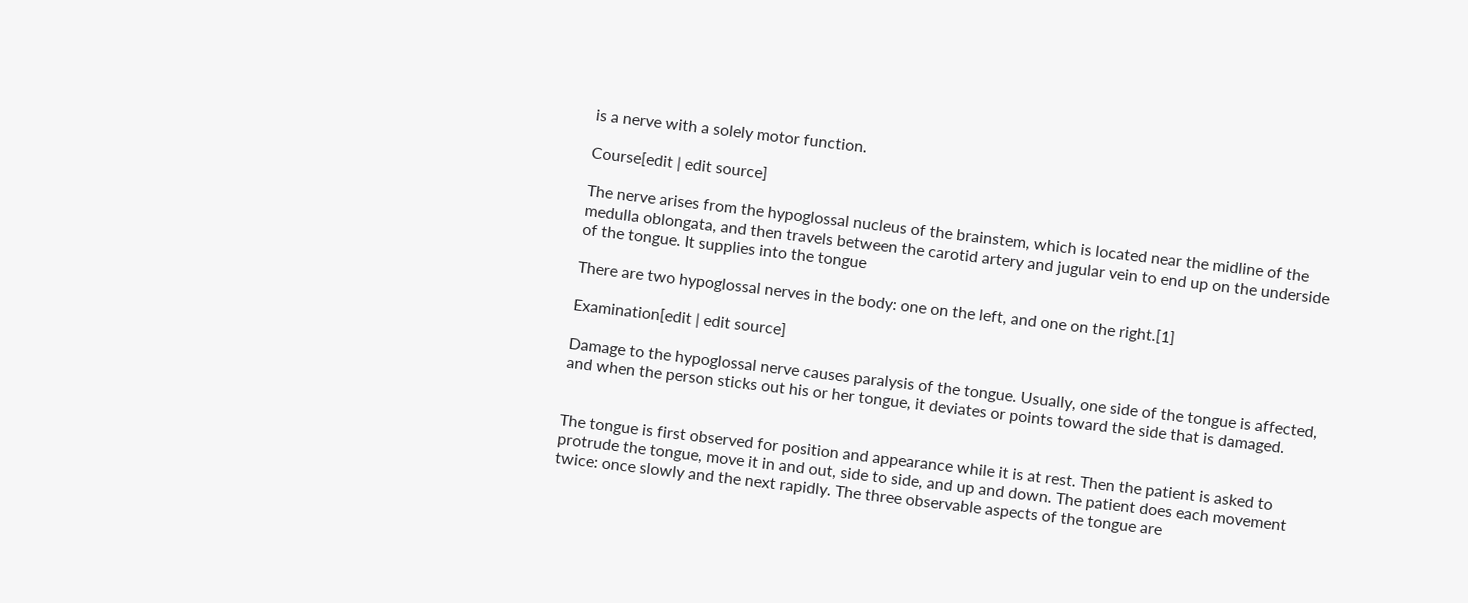is a nerve with a solely motor function.

Course[edit | edit source]

The nerve arises from the hypoglossal nucleus of the brainstem, which is located near the midline of the medulla oblongata, and then travels between the carotid artery and jugular vein to end up on the underside of the tongue. It supplies into the tongue

There are two hypoglossal nerves in the body: one on the left, and one on the right.[1]

Examination[edit | edit source]

Damage to the hypoglossal nerve causes paralysis of the tongue. Usually, one side of the tongue is affected, and when the person sticks out his or her tongue, it deviates or points toward the side that is damaged.


The tongue is first observed for position and appearance while it is at rest. Then the patient is asked to protrude the tongue, move it in and out, side to side, and up and down. The patient does each movement twice: once slowly and the next rapidly. The three observable aspects of the tongue are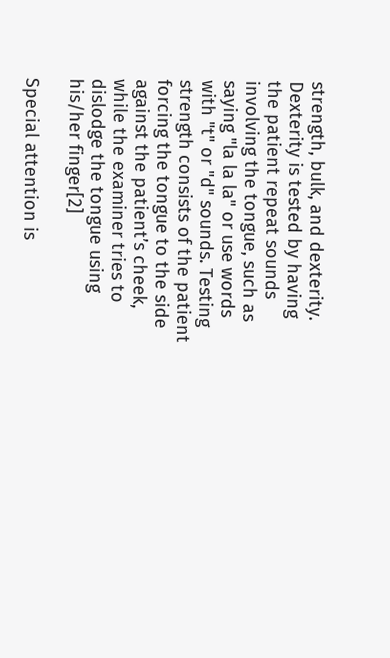strength, bulk, and dexterity. Dexterity is tested by having the patient repeat sounds involving the tongue, such as saying "la la la" or use words with "t" or "d" sounds. Testing strength consists of the patient forcing the tongue to the side against the patient’s cheek, while the examiner tries to dislodge the tongue using his/her finger[2]

Special attention is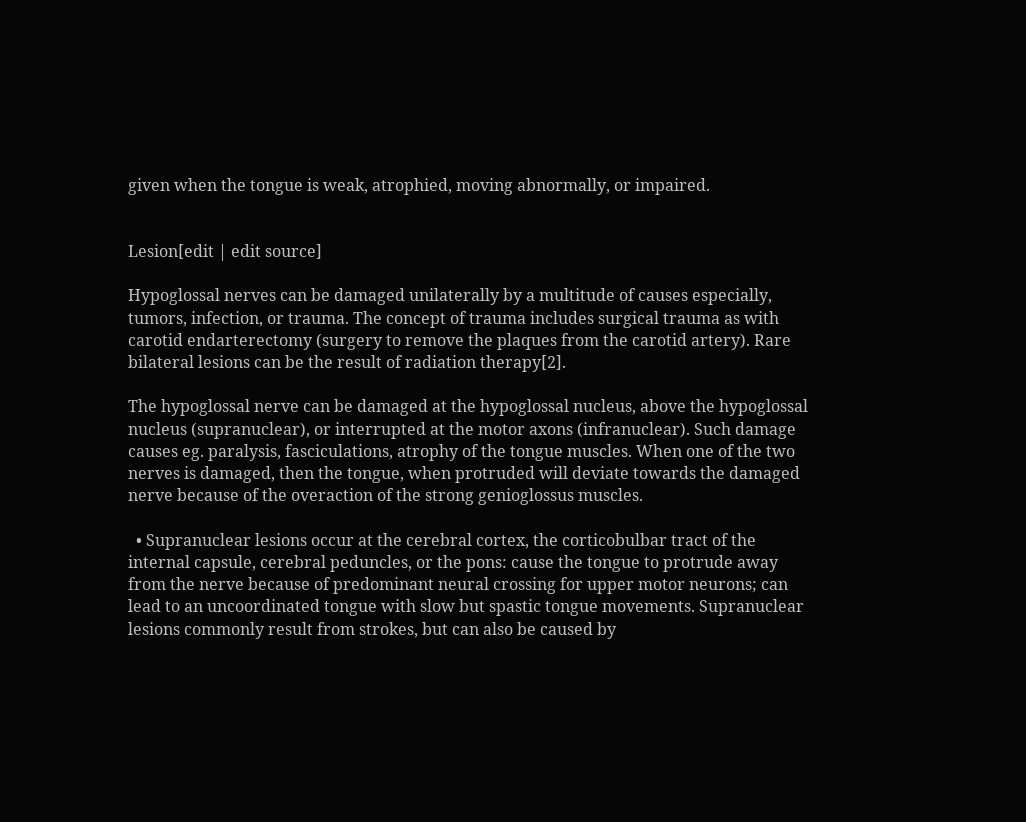given when the tongue is weak, atrophied, moving abnormally, or impaired.


Lesion[edit | edit source]

Hypoglossal nerves can be damaged unilaterally by a multitude of causes especially, tumors, infection, or trauma. The concept of trauma includes surgical trauma as with carotid endarterectomy (surgery to remove the plaques from the carotid artery). Rare bilateral lesions can be the result of radiation therapy[2].

The hypoglossal nerve can be damaged at the hypoglossal nucleus, above the hypoglossal nucleus (supranuclear), or interrupted at the motor axons (infranuclear). Such damage causes eg. paralysis, fasciculations, atrophy of the tongue muscles. When one of the two nerves is damaged, then the tongue, when protruded will deviate towards the damaged nerve because of the overaction of the strong genioglossus muscles.

  • Supranuclear lesions occur at the cerebral cortex, the corticobulbar tract of the internal capsule, cerebral peduncles, or the pons: cause the tongue to protrude away from the nerve because of predominant neural crossing for upper motor neurons; can lead to an uncoordinated tongue with slow but spastic tongue movements. Supranuclear lesions commonly result from strokes, but can also be caused by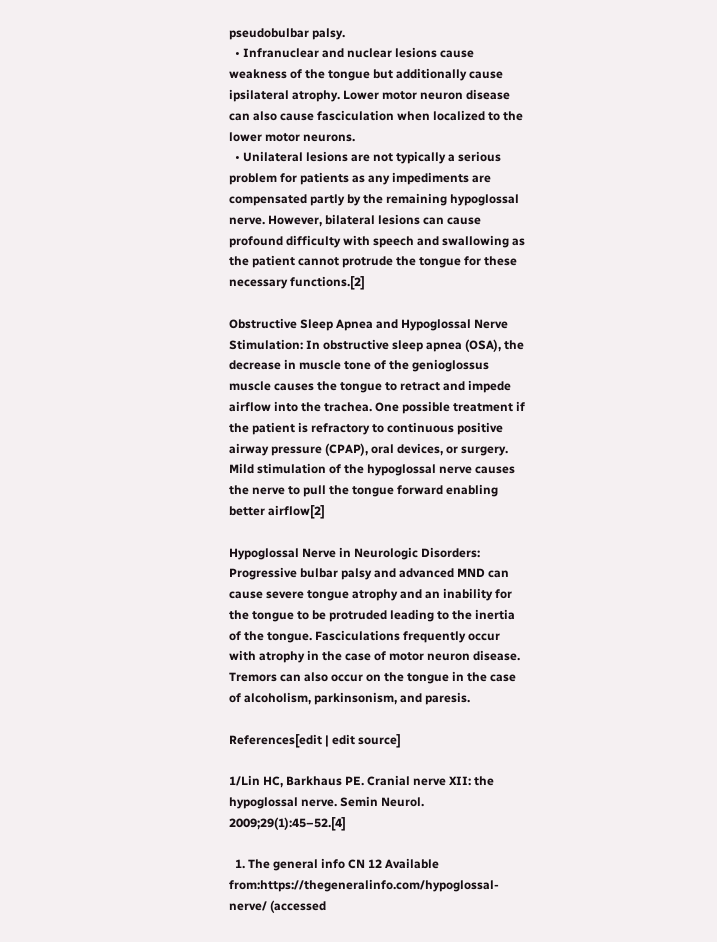pseudobulbar palsy.
  • Infranuclear and nuclear lesions cause weakness of the tongue but additionally cause ipsilateral atrophy. Lower motor neuron disease can also cause fasciculation when localized to the lower motor neurons.
  • Unilateral lesions are not typically a serious problem for patients as any impediments are compensated partly by the remaining hypoglossal nerve. However, bilateral lesions can cause profound difficulty with speech and swallowing as the patient cannot protrude the tongue for these necessary functions.[2]

Obstructive Sleep Apnea and Hypoglossal Nerve Stimulation: In obstructive sleep apnea (OSA), the decrease in muscle tone of the genioglossus muscle causes the tongue to retract and impede airflow into the trachea. One possible treatment if the patient is refractory to continuous positive airway pressure (CPAP), oral devices, or surgery. Mild stimulation of the hypoglossal nerve causes the nerve to pull the tongue forward enabling better airflow[2]

Hypoglossal Nerve in Neurologic Disorders: Progressive bulbar palsy and advanced MND can cause severe tongue atrophy and an inability for the tongue to be protruded leading to the inertia of the tongue. Fasciculations frequently occur with atrophy in the case of motor neuron disease. Tremors can also occur on the tongue in the case of alcoholism, parkinsonism, and paresis.

References[edit | edit source]

1/Lin HC, Barkhaus PE. Cranial nerve XII: the hypoglossal nerve. Semin Neurol. 2009;29(1):45–52.[4]

  1. The general info CN 12 Available from:https://thegeneralinfo.com/hypoglossal-nerve/ (accessed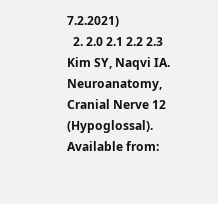7.2.2021)
  2. 2.0 2.1 2.2 2.3 Kim SY, Naqvi IA. Neuroanatomy, Cranial Nerve 12 (Hypoglossal). Available from: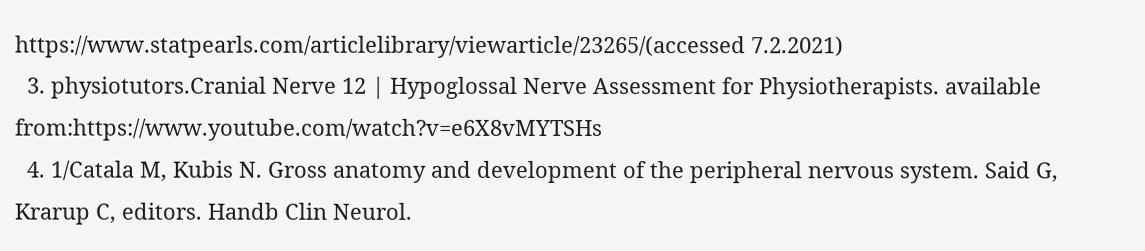https://www.statpearls.com/articlelibrary/viewarticle/23265/(accessed 7.2.2021)
  3. physiotutors.Cranial Nerve 12 | Hypoglossal Nerve Assessment for Physiotherapists. available from:https://www.youtube.com/watch?v=e6X8vMYTSHs
  4. 1/Catala M, Kubis N. Gross anatomy and development of the peripheral nervous system. Said G, Krarup C, editors. Handb Clin Neurol.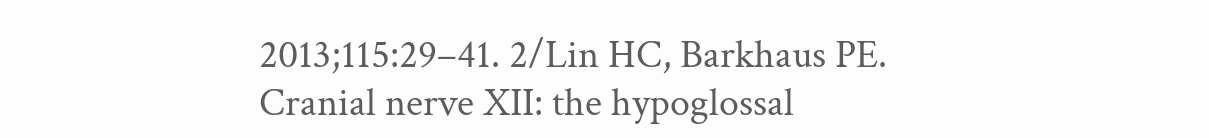2013;115:29–41. 2/Lin HC, Barkhaus PE. Cranial nerve XII: the hypoglossal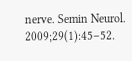nerve. Semin Neurol. 2009;29(1):45–52.